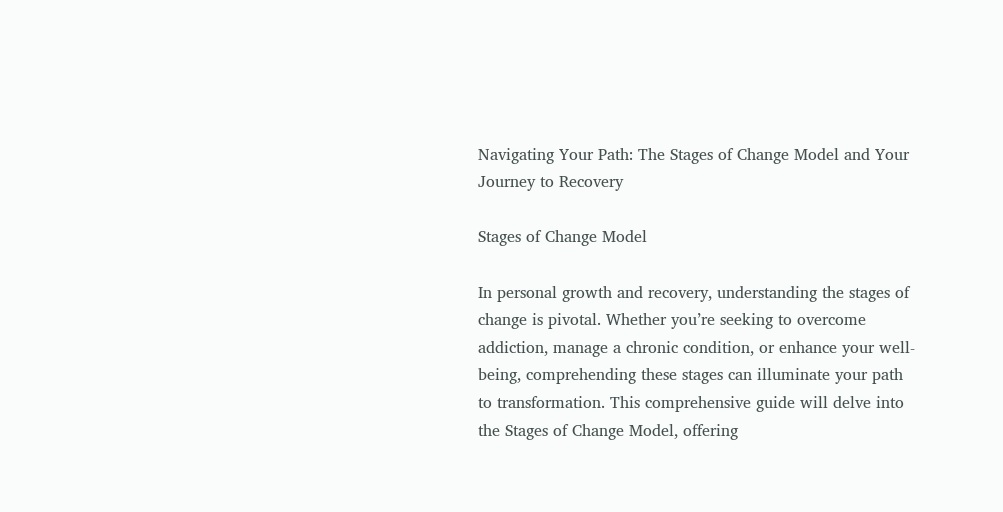Navigating Your Path: The Stages of Change Model and Your Journey to Recovery

Stages of Change Model

In personal growth and recovery, understanding the stages of change is pivotal. Whether you’re seeking to overcome addiction, manage a chronic condition, or enhance your well-being, comprehending these stages can illuminate your path to transformation. This comprehensive guide will delve into the Stages of Change Model, offering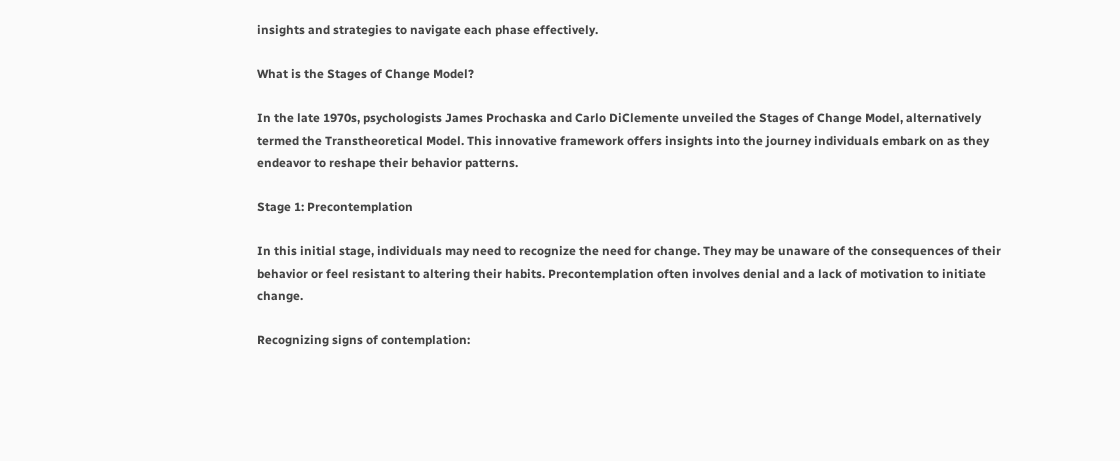insights and strategies to navigate each phase effectively.

What is the Stages of Change Model?

In the late 1970s, psychologists James Prochaska and Carlo DiClemente unveiled the Stages of Change Model, alternatively termed the Transtheoretical Model. This innovative framework offers insights into the journey individuals embark on as they endeavor to reshape their behavior patterns.

Stage 1: Precontemplation

In this initial stage, individuals may need to recognize the need for change. They may be unaware of the consequences of their behavior or feel resistant to altering their habits. Precontemplation often involves denial and a lack of motivation to initiate change.

Recognizing signs of contemplation: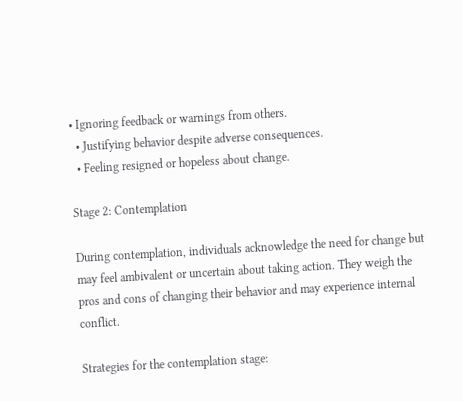• Ignoring feedback or warnings from others.
  • Justifying behavior despite adverse consequences.
  • Feeling resigned or hopeless about change.

Stage 2: Contemplation

During contemplation, individuals acknowledge the need for change but may feel ambivalent or uncertain about taking action. They weigh the pros and cons of changing their behavior and may experience internal conflict.

Strategies for the contemplation stage: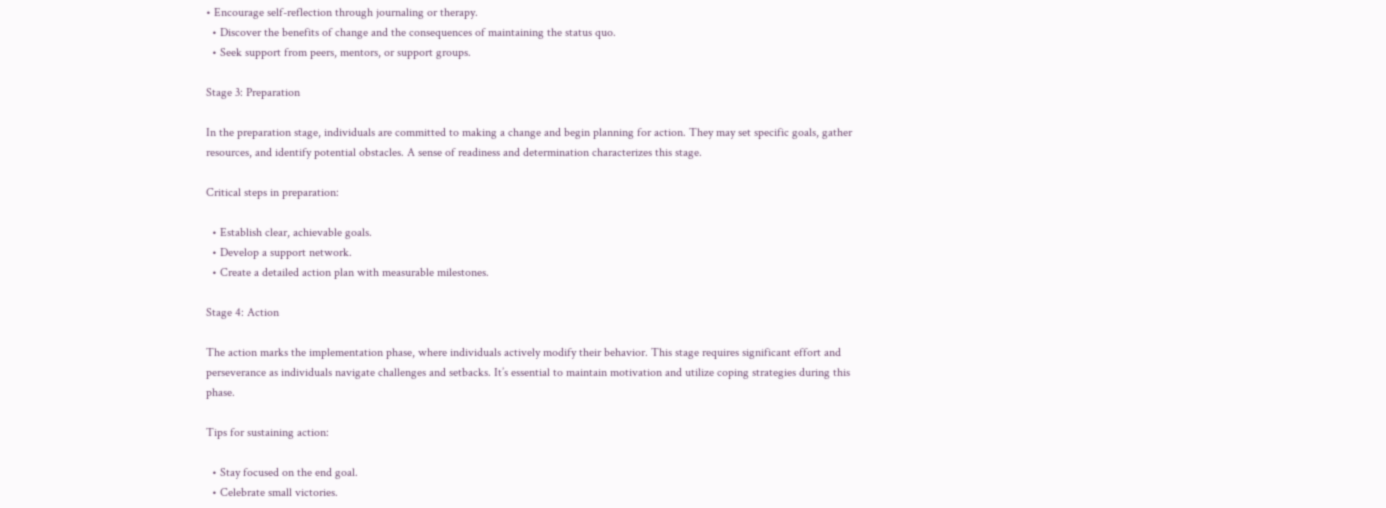• Encourage self-reflection through journaling or therapy.
  • Discover the benefits of change and the consequences of maintaining the status quo.
  • Seek support from peers, mentors, or support groups.

Stage 3: Preparation

In the preparation stage, individuals are committed to making a change and begin planning for action. They may set specific goals, gather resources, and identify potential obstacles. A sense of readiness and determination characterizes this stage.

Critical steps in preparation:

  • Establish clear, achievable goals.
  • Develop a support network.
  • Create a detailed action plan with measurable milestones.

Stage 4: Action

The action marks the implementation phase, where individuals actively modify their behavior. This stage requires significant effort and perseverance as individuals navigate challenges and setbacks. It’s essential to maintain motivation and utilize coping strategies during this phase.

Tips for sustaining action:

  • Stay focused on the end goal.
  • Celebrate small victories.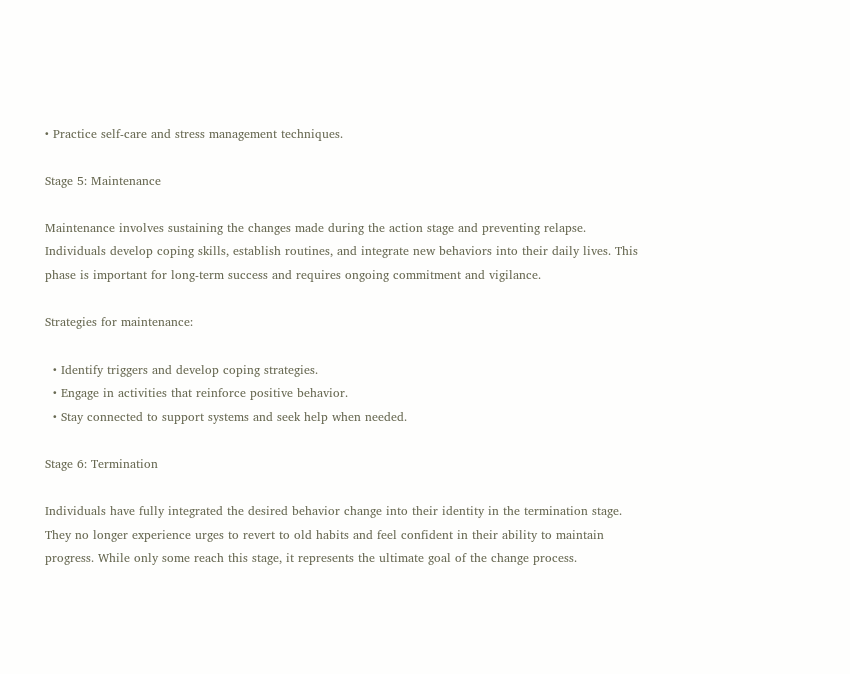• Practice self-care and stress management techniques.

Stage 5: Maintenance

Maintenance involves sustaining the changes made during the action stage and preventing relapse. Individuals develop coping skills, establish routines, and integrate new behaviors into their daily lives. This phase is important for long-term success and requires ongoing commitment and vigilance.

Strategies for maintenance:

  • Identify triggers and develop coping strategies.
  • Engage in activities that reinforce positive behavior.
  • Stay connected to support systems and seek help when needed.

Stage 6: Termination

Individuals have fully integrated the desired behavior change into their identity in the termination stage. They no longer experience urges to revert to old habits and feel confident in their ability to maintain progress. While only some reach this stage, it represents the ultimate goal of the change process.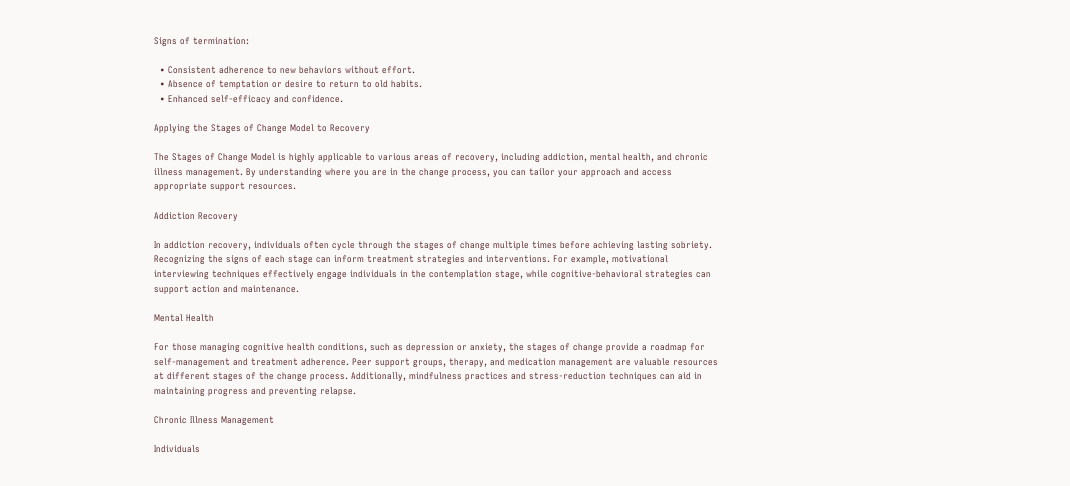Signs of termination:

  • Consistent adherence to new behaviors without effort.
  • Absence of temptation or desire to return to old habits.
  • Enhanced self-efficacy and confidence.

Applying the Stages of Change Model to Recovery

The Stages of Change Model is highly applicable to various areas of recovery, including addiction, mental health, and chronic illness management. By understanding where you are in the change process, you can tailor your approach and access appropriate support resources.

Addiction Recovery

In addiction recovery, individuals often cycle through the stages of change multiple times before achieving lasting sobriety. Recognizing the signs of each stage can inform treatment strategies and interventions. For example, motivational interviewing techniques effectively engage individuals in the contemplation stage, while cognitive-behavioral strategies can support action and maintenance.

Mental Health

For those managing cognitive health conditions, such as depression or anxiety, the stages of change provide a roadmap for self-management and treatment adherence. Peer support groups, therapy, and medication management are valuable resources at different stages of the change process. Additionally, mindfulness practices and stress-reduction techniques can aid in maintaining progress and preventing relapse.

Chronic Illness Management

Individuals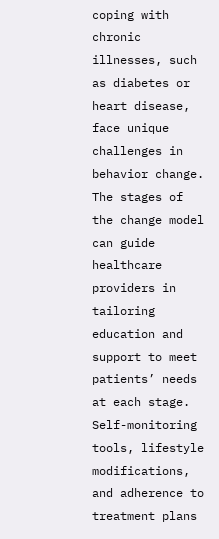coping with chronic illnesses, such as diabetes or heart disease, face unique challenges in behavior change. The stages of the change model can guide healthcare providers in tailoring education and support to meet patients’ needs at each stage. Self-monitoring tools, lifestyle modifications, and adherence to treatment plans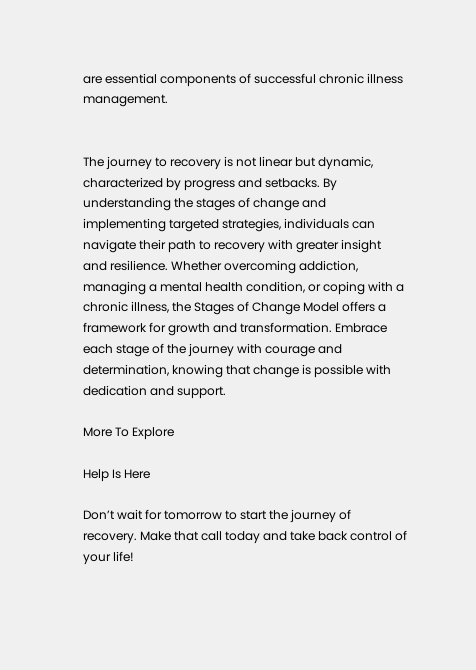are essential components of successful chronic illness management.


The journey to recovery is not linear but dynamic, characterized by progress and setbacks. By understanding the stages of change and implementing targeted strategies, individuals can navigate their path to recovery with greater insight and resilience. Whether overcoming addiction, managing a mental health condition, or coping with a chronic illness, the Stages of Change Model offers a framework for growth and transformation. Embrace each stage of the journey with courage and determination, knowing that change is possible with dedication and support.

More To Explore

Help Is Here

Don’t wait for tomorrow to start the journey of recovery. Make that call today and take back control of your life!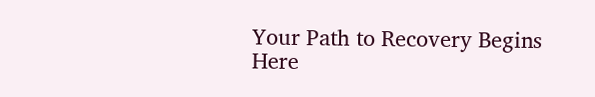Your Path to Recovery Begins Here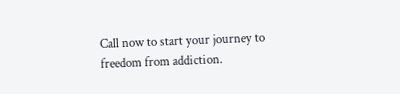Call now to start your journey to freedom from addiction.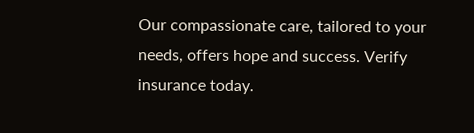Our compassionate care, tailored to your needs, offers hope and success. Verify insurance today.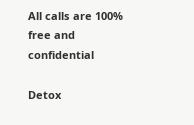All calls are 100% free and confidential

Detox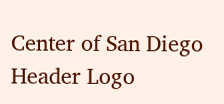Center of San Diego Header Logo